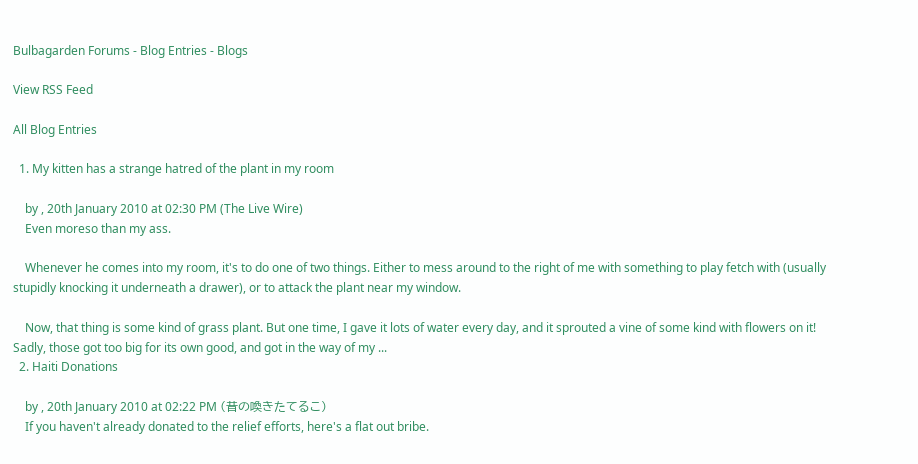Bulbagarden Forums - Blog Entries - Blogs

View RSS Feed

All Blog Entries

  1. My kitten has a strange hatred of the plant in my room

    by , 20th January 2010 at 02:30 PM (The Live Wire)
    Even moreso than my ass.

    Whenever he comes into my room, it's to do one of two things. Either to mess around to the right of me with something to play fetch with (usually stupidly knocking it underneath a drawer), or to attack the plant near my window.

    Now, that thing is some kind of grass plant. But one time, I gave it lots of water every day, and it sprouted a vine of some kind with flowers on it! Sadly, those got too big for its own good, and got in the way of my ...
  2. Haiti Donations

    by , 20th January 2010 at 02:22 PM (昔の喚きたてるこ)
    If you haven't already donated to the relief efforts, here's a flat out bribe.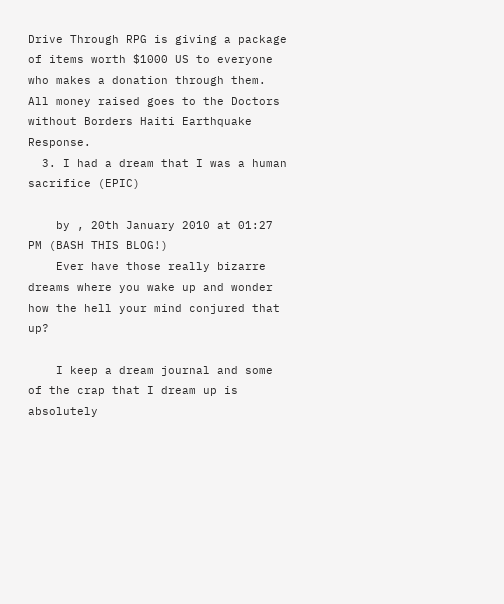Drive Through RPG is giving a package of items worth $1000 US to everyone who makes a donation through them. All money raised goes to the Doctors without Borders Haiti Earthquake Response.
  3. I had a dream that I was a human sacrifice (EPIC)

    by , 20th January 2010 at 01:27 PM (BASH THIS BLOG!)
    Ever have those really bizarre dreams where you wake up and wonder how the hell your mind conjured that up?

    I keep a dream journal and some of the crap that I dream up is absolutely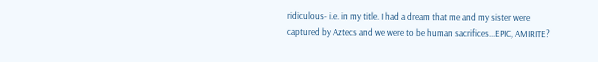ridiculous- i.e. in my title. I had a dream that me and my sister were captured by Aztecs and we were to be human sacrifices...EPIC, AMIRITE?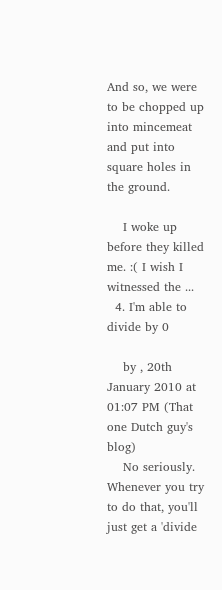And so, we were to be chopped up into mincemeat and put into square holes in the ground.

    I woke up before they killed me. :( I wish I witnessed the ...
  4. I'm able to divide by 0

    by , 20th January 2010 at 01:07 PM (That one Dutch guy's blog)
    No seriously. Whenever you try to do that, you'll just get a 'divide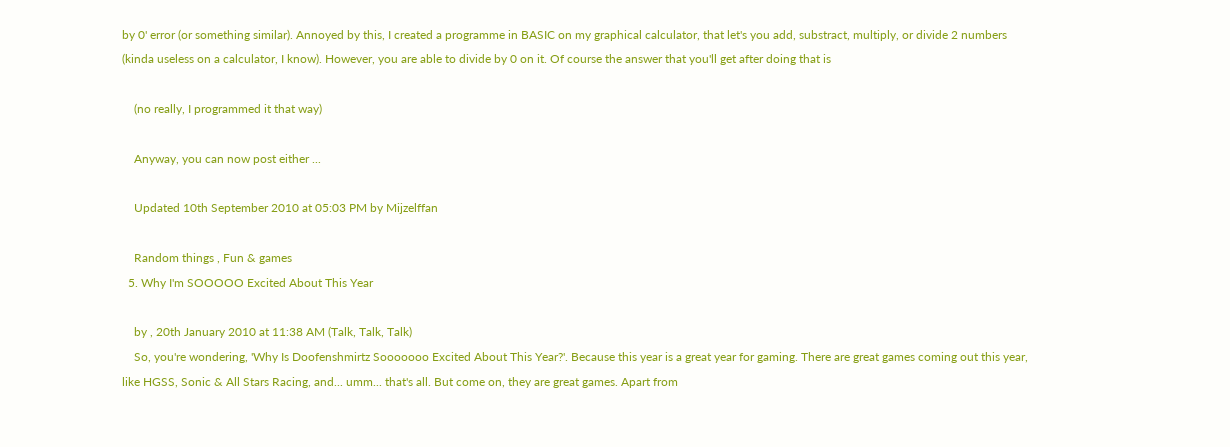by 0' error (or something similar). Annoyed by this, I created a programme in BASIC on my graphical calculator, that let's you add, substract, multiply, or divide 2 numbers (kinda useless on a calculator, I know). However, you are able to divide by 0 on it. Of course the answer that you'll get after doing that is

    (no really, I programmed it that way)

    Anyway, you can now post either ...

    Updated 10th September 2010 at 05:03 PM by Mijzelffan

    Random things , Fun & games
  5. Why I'm SOOOOO Excited About This Year

    by , 20th January 2010 at 11:38 AM (Talk, Talk, Talk)
    So, you're wondering, 'Why Is Doofenshmirtz Sooooooo Excited About This Year?'. Because this year is a great year for gaming. There are great games coming out this year, like HGSS, Sonic & All Stars Racing, and... umm... that's all. But come on, they are great games. Apart from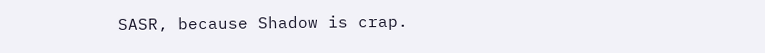SASR, because Shadow is crap.